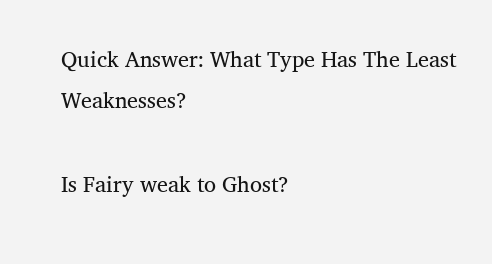Quick Answer: What Type Has The Least Weaknesses?

Is Fairy weak to Ghost?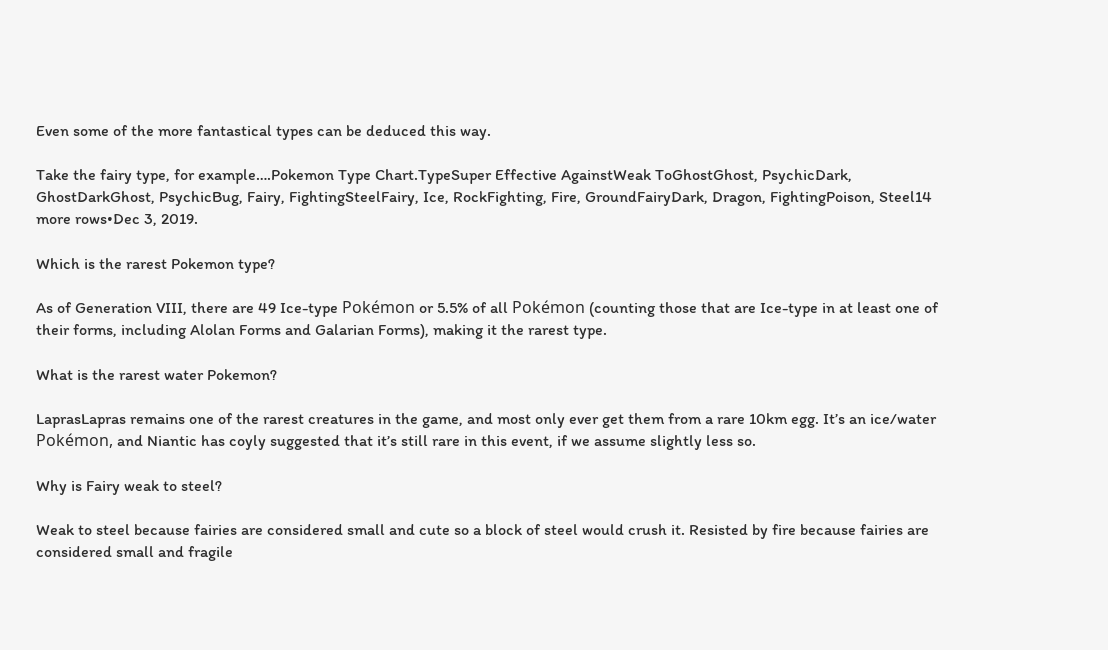Even some of the more fantastical types can be deduced this way.

Take the fairy type, for example….Pokemon Type Chart.TypeSuper Effective AgainstWeak ToGhostGhost, PsychicDark, GhostDarkGhost, PsychicBug, Fairy, FightingSteelFairy, Ice, RockFighting, Fire, GroundFairyDark, Dragon, FightingPoison, Steel14 more rows•Dec 3, 2019.

Which is the rarest Pokemon type?

As of Generation VIII, there are 49 Ice-type Pokémon or 5.5% of all Pokémon (counting those that are Ice-type in at least one of their forms, including Alolan Forms and Galarian Forms), making it the rarest type.

What is the rarest water Pokemon?

LaprasLapras remains one of the rarest creatures in the game, and most only ever get them from a rare 10km egg. It’s an ice/water Pokémon, and Niantic has coyly suggested that it’s still rare in this event, if we assume slightly less so.

Why is Fairy weak to steel?

Weak to steel because fairies are considered small and cute so a block of steel would crush it. Resisted by fire because fairies are considered small and fragile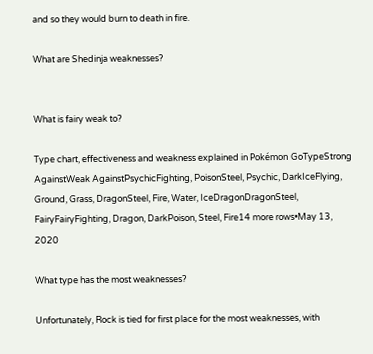and so they would burn to death in fire.

What are Shedinja weaknesses?


What is fairy weak to?

Type chart, effectiveness and weakness explained in Pokémon GoTypeStrong AgainstWeak AgainstPsychicFighting, PoisonSteel, Psychic, DarkIceFlying, Ground, Grass, DragonSteel, Fire, Water, IceDragonDragonSteel, FairyFairyFighting, Dragon, DarkPoison, Steel, Fire14 more rows•May 13, 2020

What type has the most weaknesses?

Unfortunately, Rock is tied for first place for the most weaknesses, with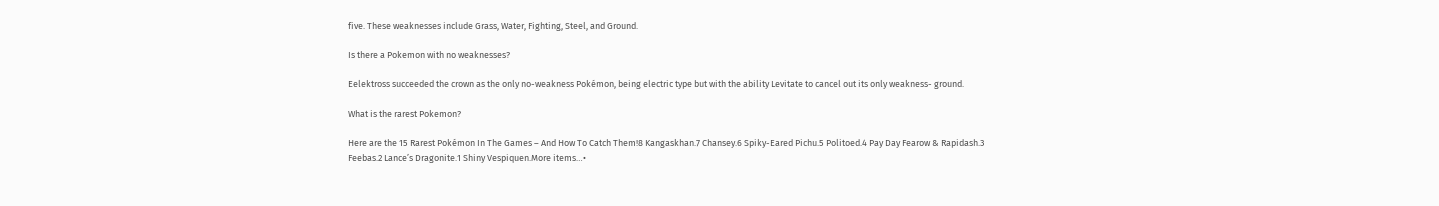five. These weaknesses include Grass, Water, Fighting, Steel, and Ground.

Is there a Pokemon with no weaknesses?

Eelektross succeeded the crown as the only no-weakness Pokémon, being electric type but with the ability Levitate to cancel out its only weakness- ground.

What is the rarest Pokemon?

Here are the 15 Rarest Pokémon In The Games – And How To Catch Them!8 Kangaskhan.7 Chansey.6 Spiky-Eared Pichu.5 Politoed.4 Pay Day Fearow & Rapidash.3 Feebas.2 Lance’s Dragonite.1 Shiny Vespiquen.More items…•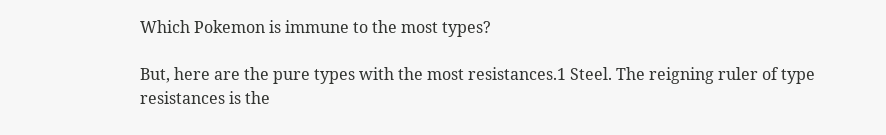Which Pokemon is immune to the most types?

But, here are the pure types with the most resistances.1 Steel. The reigning ruler of type resistances is the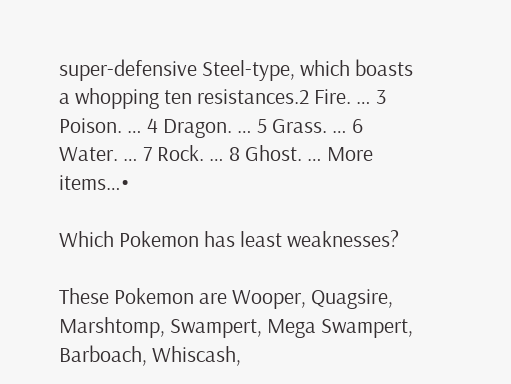super-defensive Steel-type, which boasts a whopping ten resistances.2 Fire. … 3 Poison. … 4 Dragon. … 5 Grass. … 6 Water. … 7 Rock. … 8 Ghost. … More items…•

Which Pokemon has least weaknesses?

These Pokemon are Wooper, Quagsire, Marshtomp, Swampert, Mega Swampert, Barboach, Whiscash,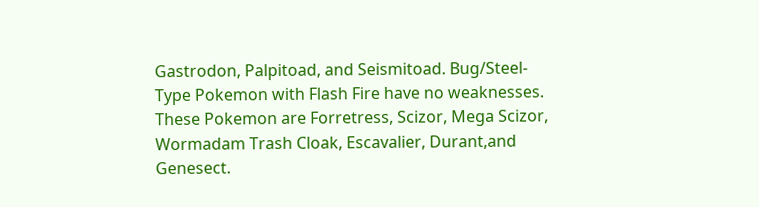Gastrodon, Palpitoad, and Seismitoad. Bug/Steel-Type Pokemon with Flash Fire have no weaknesses. These Pokemon are Forretress, Scizor, Mega Scizor, Wormadam Trash Cloak, Escavalier, Durant,and Genesect.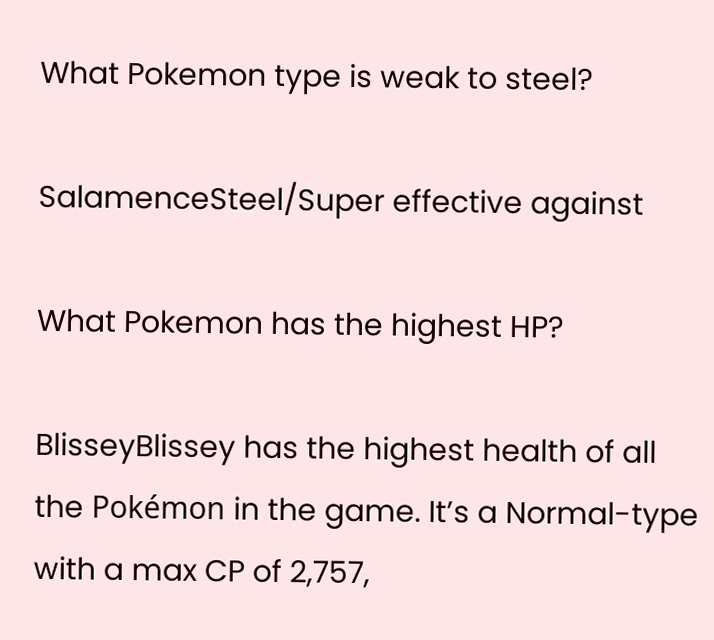What Pokemon type is weak to steel?

SalamenceSteel/Super effective against

What Pokemon has the highest HP?

BlisseyBlissey has the highest health of all the Pokémon in the game. It’s a Normal-type with a max CP of 2,757,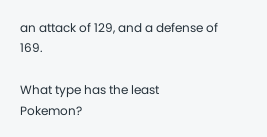an attack of 129, and a defense of 169.

What type has the least Pokemon?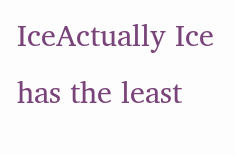IceActually Ice has the least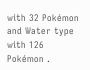with 32 Pokémon and Water type with 126 Pokémon .